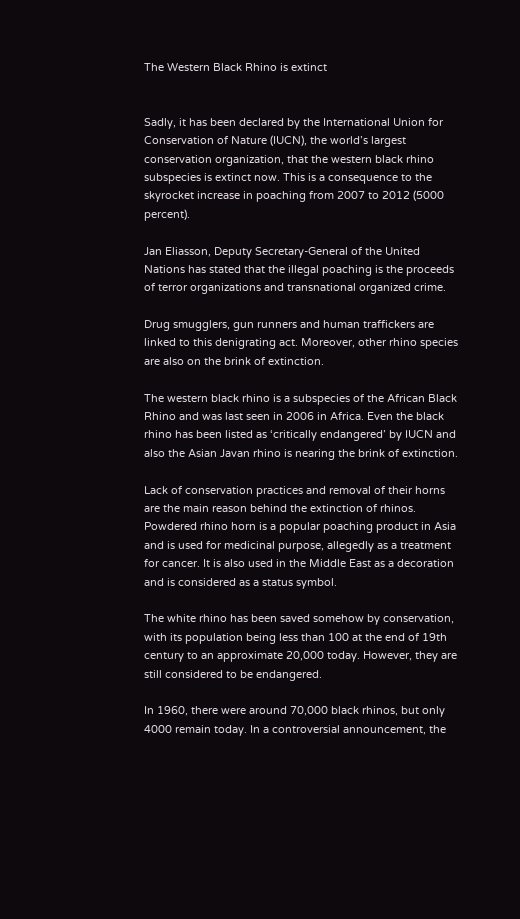The Western Black Rhino is extinct


Sadly, it has been declared by the International Union for Conservation of Nature (IUCN), the world’s largest conservation organization, that the western black rhino subspecies is extinct now. This is a consequence to the skyrocket increase in poaching from 2007 to 2012 (5000 percent).

Jan Eliasson, Deputy Secretary-General of the United Nations has stated that the illegal poaching is the proceeds of terror organizations and transnational organized crime.

Drug smugglers, gun runners and human traffickers are linked to this denigrating act. Moreover, other rhino species are also on the brink of extinction.

The western black rhino is a subspecies of the African Black Rhino and was last seen in 2006 in Africa. Even the black rhino has been listed as ‘critically endangered’ by IUCN and also the Asian Javan rhino is nearing the brink of extinction.

Lack of conservation practices and removal of their horns are the main reason behind the extinction of rhinos. Powdered rhino horn is a popular poaching product in Asia and is used for medicinal purpose, allegedly as a treatment for cancer. It is also used in the Middle East as a decoration and is considered as a status symbol.

The white rhino has been saved somehow by conservation, with its population being less than 100 at the end of 19th century to an approximate 20,000 today. However, they are still considered to be endangered.

In 1960, there were around 70,000 black rhinos, but only 4000 remain today. In a controversial announcement, the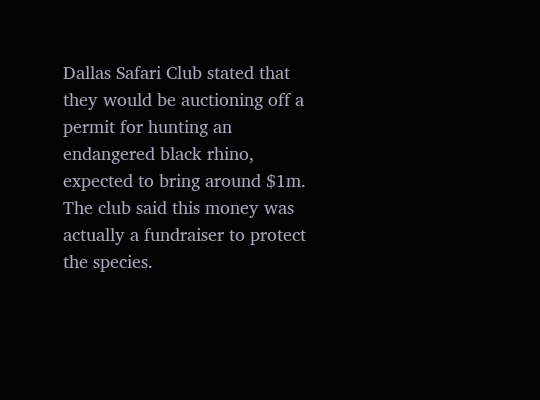Dallas Safari Club stated that they would be auctioning off a permit for hunting an endangered black rhino, expected to bring around $1m. The club said this money was actually a fundraiser to protect the species.